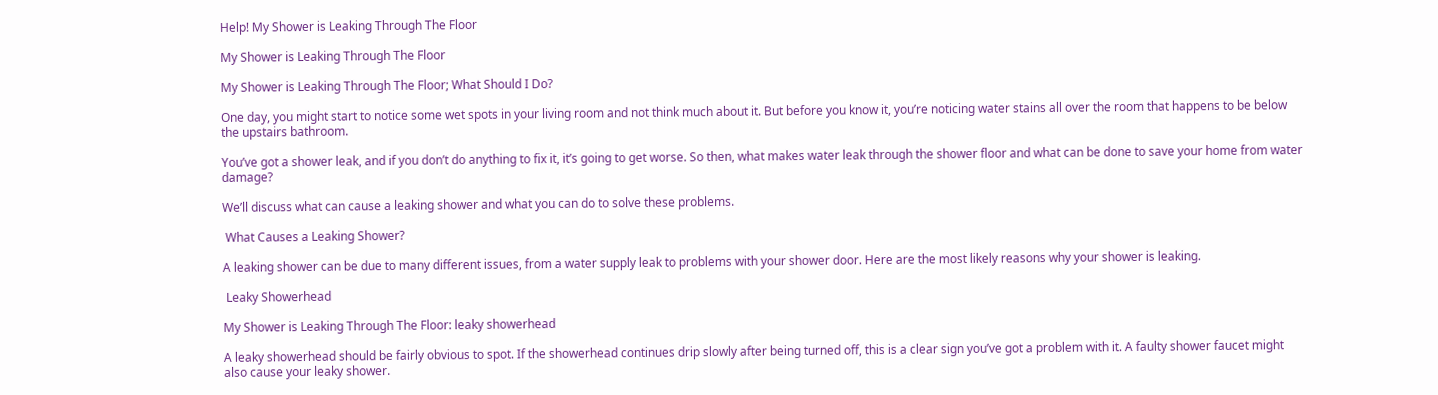Help! My Shower is Leaking Through The Floor

My Shower is Leaking Through The Floor

My Shower is Leaking Through The Floor; What Should I Do?

One day, you might start to notice some wet spots in your living room and not think much about it. But before you know it, you’re noticing water stains all over the room that happens to be below the upstairs bathroom.

You’ve got a shower leak, and if you don’t do anything to fix it, it’s going to get worse. So then, what makes water leak through the shower floor and what can be done to save your home from water damage?

We’ll discuss what can cause a leaking shower and what you can do to solve these problems.

 What Causes a Leaking Shower?

A leaking shower can be due to many different issues, from a water supply leak to problems with your shower door. Here are the most likely reasons why your shower is leaking.

 Leaky Showerhead

My Shower is Leaking Through The Floor: leaky showerhead

A leaky showerhead should be fairly obvious to spot. If the showerhead continues drip slowly after being turned off, this is a clear sign you’ve got a problem with it. A faulty shower faucet might also cause your leaky shower.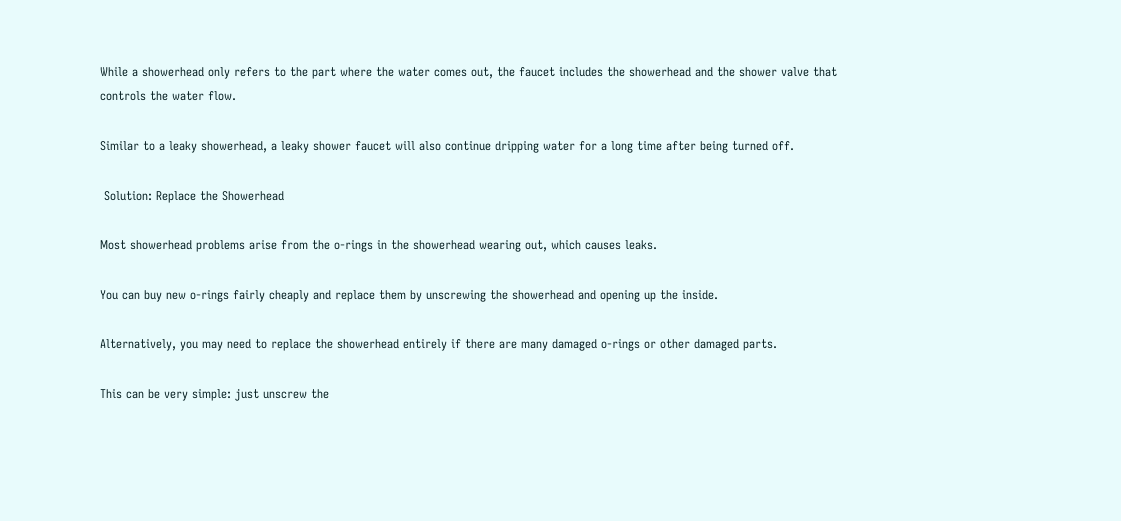While a showerhead only refers to the part where the water comes out, the faucet includes the showerhead and the shower valve that controls the water flow.

Similar to a leaky showerhead, a leaky shower faucet will also continue dripping water for a long time after being turned off.

 Solution: Replace the Showerhead

Most showerhead problems arise from the o-rings in the showerhead wearing out, which causes leaks.

You can buy new o-rings fairly cheaply and replace them by unscrewing the showerhead and opening up the inside.

Alternatively, you may need to replace the showerhead entirely if there are many damaged o-rings or other damaged parts.

This can be very simple: just unscrew the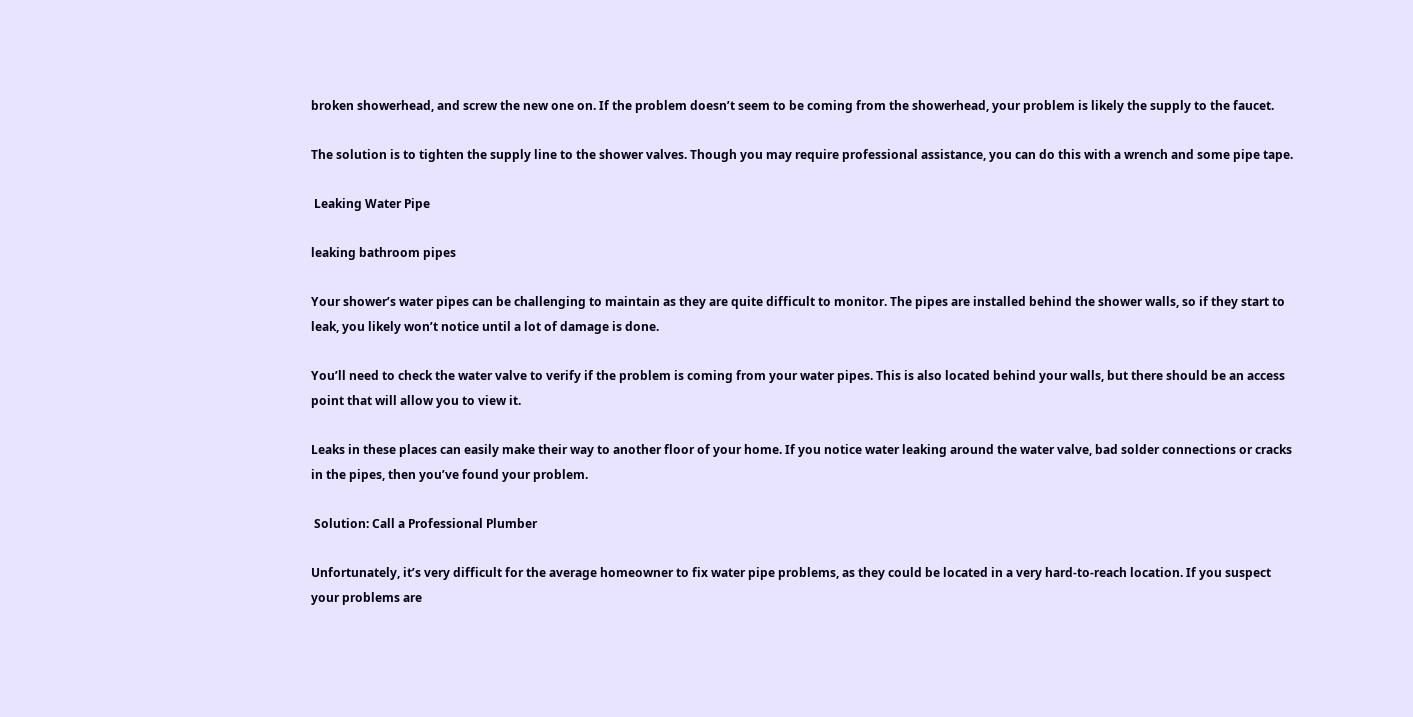broken showerhead, and screw the new one on. If the problem doesn’t seem to be coming from the showerhead, your problem is likely the supply to the faucet.

The solution is to tighten the supply line to the shower valves. Though you may require professional assistance, you can do this with a wrench and some pipe tape.

 Leaking Water Pipe

leaking bathroom pipes

Your shower’s water pipes can be challenging to maintain as they are quite difficult to monitor. The pipes are installed behind the shower walls, so if they start to leak, you likely won’t notice until a lot of damage is done.

You’ll need to check the water valve to verify if the problem is coming from your water pipes. This is also located behind your walls, but there should be an access point that will allow you to view it.

Leaks in these places can easily make their way to another floor of your home. If you notice water leaking around the water valve, bad solder connections or cracks in the pipes, then you’ve found your problem.

 Solution: Call a Professional Plumber

Unfortunately, it’s very difficult for the average homeowner to fix water pipe problems, as they could be located in a very hard-to-reach location. If you suspect your problems are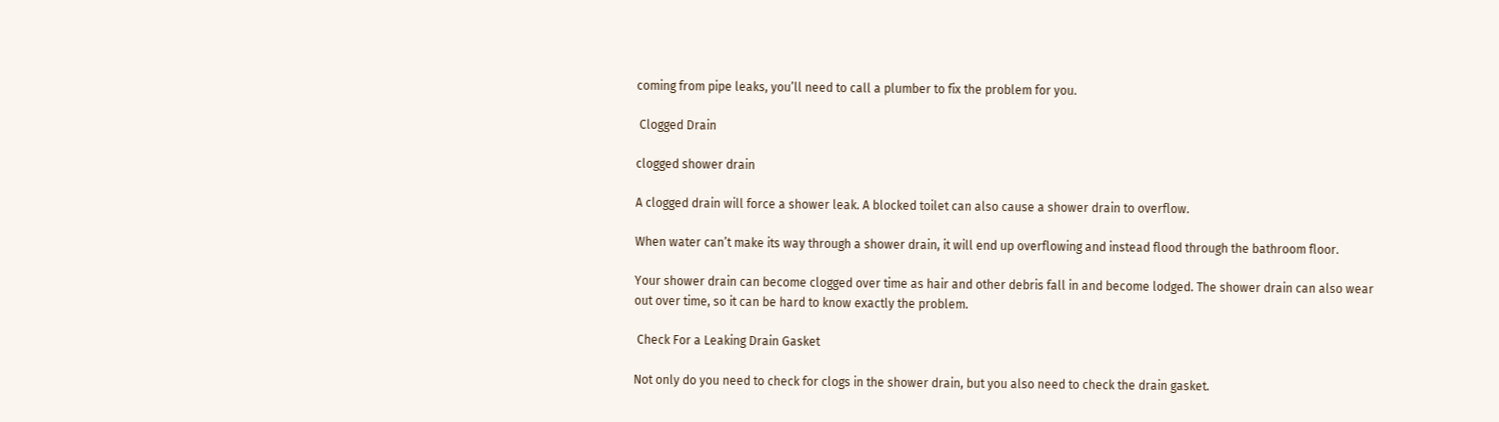coming from pipe leaks, you’ll need to call a plumber to fix the problem for you.

 Clogged Drain

clogged shower drain

A clogged drain will force a shower leak. A blocked toilet can also cause a shower drain to overflow.

When water can’t make its way through a shower drain, it will end up overflowing and instead flood through the bathroom floor.

Your shower drain can become clogged over time as hair and other debris fall in and become lodged. The shower drain can also wear out over time, so it can be hard to know exactly the problem.

 Check For a Leaking Drain Gasket

Not only do you need to check for clogs in the shower drain, but you also need to check the drain gasket.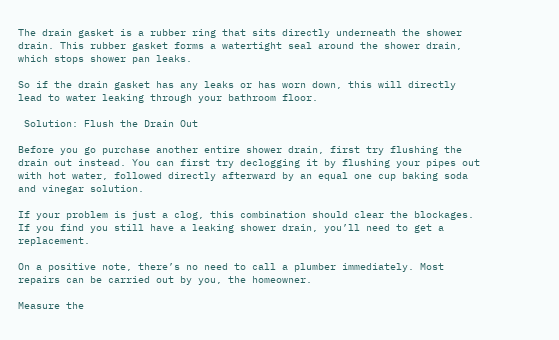The drain gasket is a rubber ring that sits directly underneath the shower drain. This rubber gasket forms a watertight seal around the shower drain, which stops shower pan leaks.

So if the drain gasket has any leaks or has worn down, this will directly lead to water leaking through your bathroom floor.

 Solution: Flush the Drain Out

Before you go purchase another entire shower drain, first try flushing the drain out instead. You can first try declogging it by flushing your pipes out with hot water, followed directly afterward by an equal one cup baking soda and vinegar solution.

If your problem is just a clog, this combination should clear the blockages. If you find you still have a leaking shower drain, you’ll need to get a replacement.

On a positive note, there’s no need to call a plumber immediately. Most repairs can be carried out by you, the homeowner.

Measure the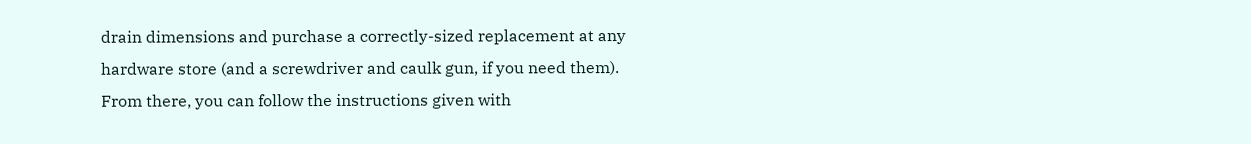drain dimensions and purchase a correctly-sized replacement at any hardware store (and a screwdriver and caulk gun, if you need them). From there, you can follow the instructions given with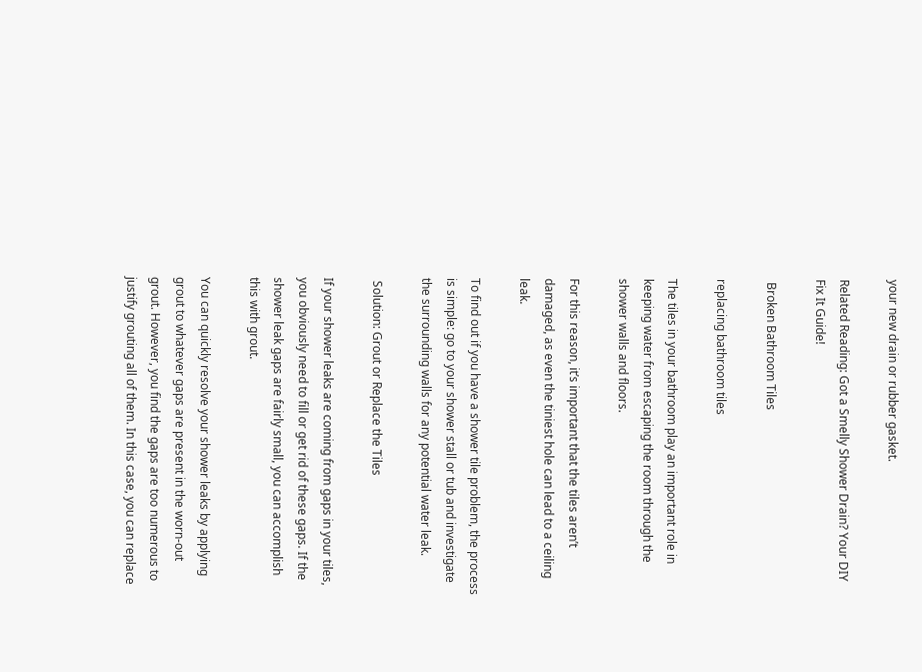your new drain or rubber gasket.

Related Reading: Got a Smelly Shower Drain? Your DIY Fix It Guide!

 Broken Bathroom Tiles

replacing bathroom tiles

The tiles in your bathroom play an important role in keeping water from escaping the room through the shower walls and floors.

For this reason, it’s important that the tiles aren’t damaged, as even the tiniest hole can lead to a ceiling leak.

To find out if you have a shower tile problem, the process is simple: go to your shower stall or tub and investigate the surrounding walls for any potential water leak.

 Solution: Grout or Replace the Tiles

If your shower leaks are coming from gaps in your tiles, you obviously need to fill or get rid of these gaps. If the shower leak gaps are fairly small, you can accomplish this with grout.

You can quickly resolve your shower leaks by applying grout to whatever gaps are present in the worn-out grout. However, you find the gaps are too numerous to justify grouting all of them. In this case, you can replace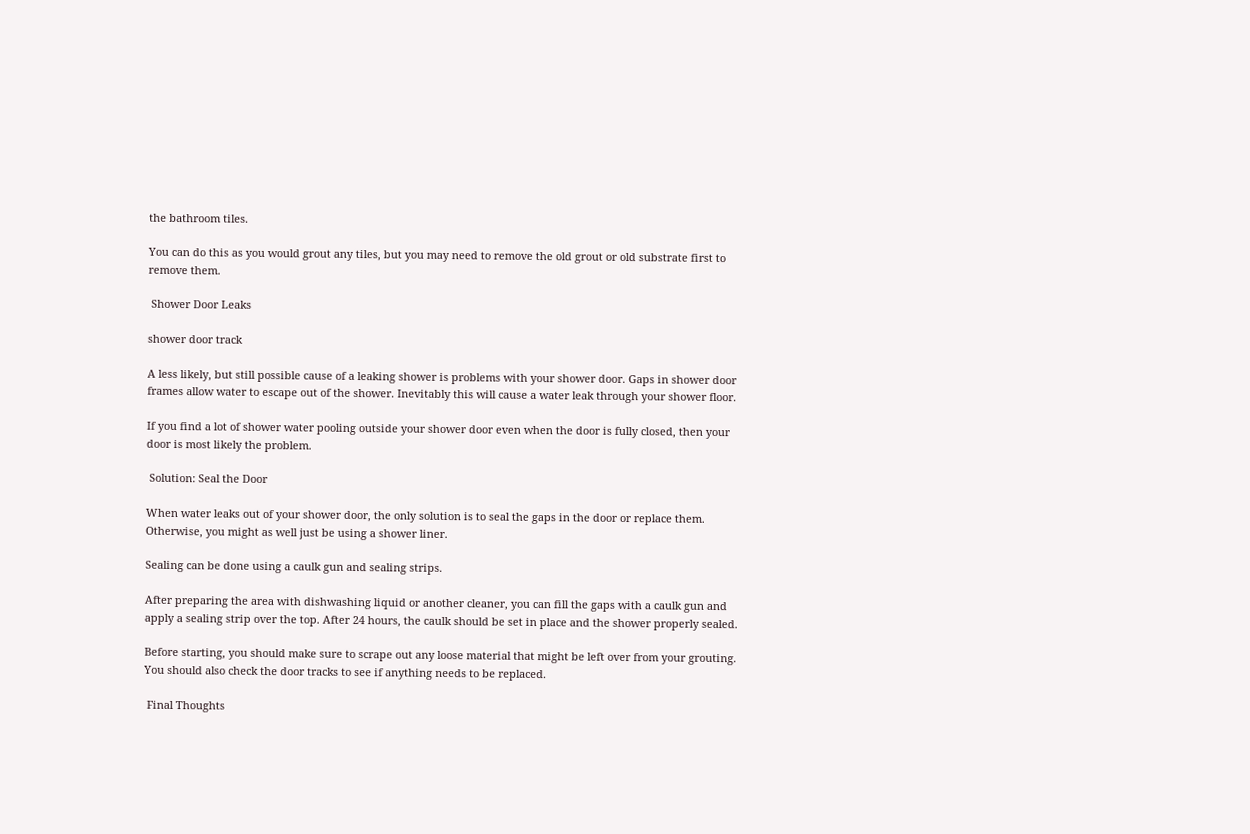the bathroom tiles.

You can do this as you would grout any tiles, but you may need to remove the old grout or old substrate first to remove them.

 Shower Door Leaks

shower door track

A less likely, but still possible cause of a leaking shower is problems with your shower door. Gaps in shower door frames allow water to escape out of the shower. Inevitably this will cause a water leak through your shower floor.

If you find a lot of shower water pooling outside your shower door even when the door is fully closed, then your door is most likely the problem.

 Solution: Seal the Door

When water leaks out of your shower door, the only solution is to seal the gaps in the door or replace them. Otherwise, you might as well just be using a shower liner.

Sealing can be done using a caulk gun and sealing strips.

After preparing the area with dishwashing liquid or another cleaner, you can fill the gaps with a caulk gun and apply a sealing strip over the top. After 24 hours, the caulk should be set in place and the shower properly sealed.

Before starting, you should make sure to scrape out any loose material that might be left over from your grouting. You should also check the door tracks to see if anything needs to be replaced.

 Final Thoughts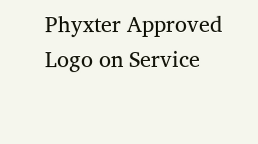Phyxter Approved Logo on Service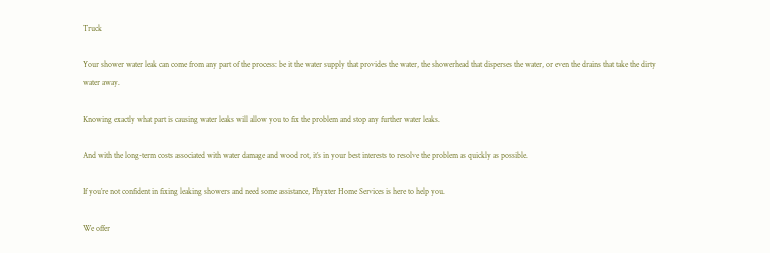Truck

Your shower water leak can come from any part of the process: be it the water supply that provides the water, the showerhead that disperses the water, or even the drains that take the dirty water away.

Knowing exactly what part is causing water leaks will allow you to fix the problem and stop any further water leaks.

And with the long-term costs associated with water damage and wood rot, it’s in your best interests to resolve the problem as quickly as possible.

If you’re not confident in fixing leaking showers and need some assistance, Phyxter Home Services is here to help you.

We offer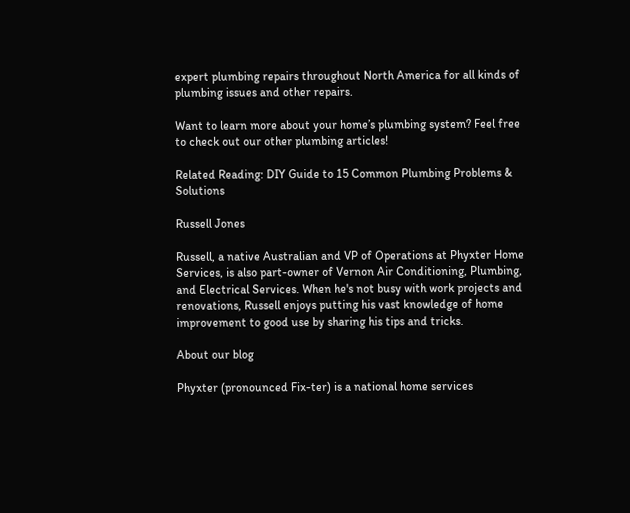expert plumbing repairs throughout North America for all kinds of plumbing issues and other repairs.

Want to learn more about your home’s plumbing system? Feel free to check out our other plumbing articles!

Related Reading: DIY Guide to 15 Common Plumbing Problems & Solutions

Russell Jones

Russell, a native Australian and VP of Operations at Phyxter Home Services, is also part-owner of Vernon Air Conditioning, Plumbing, and Electrical Services. When he's not busy with work projects and renovations, Russell enjoys putting his vast knowledge of home improvement to good use by sharing his tips and tricks.

About our blog

Phyxter (pronounced Fix-ter) is a national home services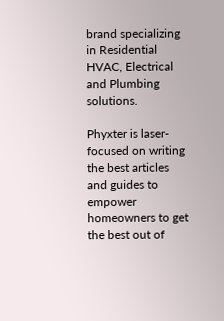brand specializing in Residential HVAC, Electrical and Plumbing solutions.

Phyxter is laser-focused on writing the best articles and guides to empower homeowners to get the best out of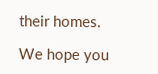their homes.

We hope you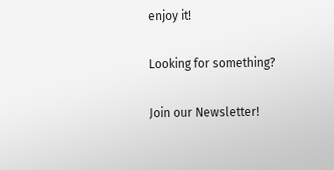enjoy it!

Looking for something?

Join our Newsletter!